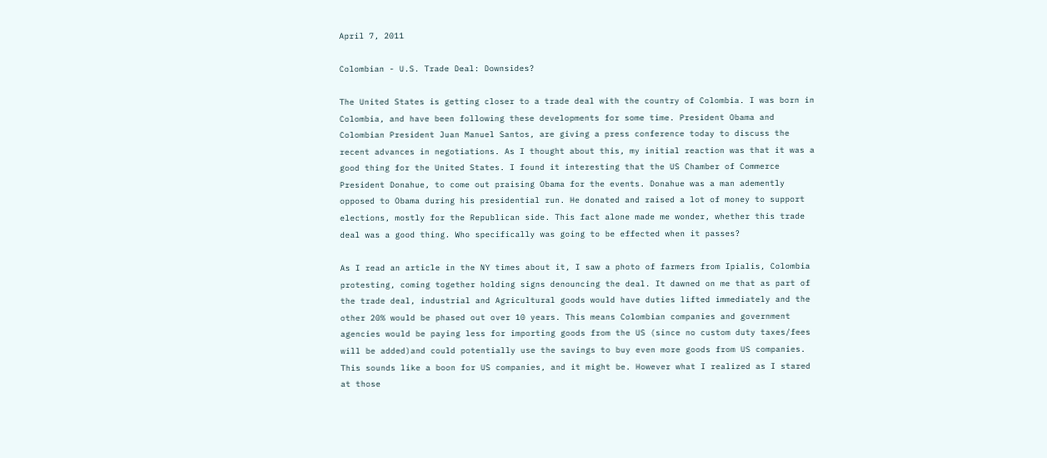April 7, 2011

Colombian - U.S. Trade Deal: Downsides?

The United States is getting closer to a trade deal with the country of Colombia. I was born in Colombia, and have been following these developments for some time. President Obama and Colombian President Juan Manuel Santos, are giving a press conference today to discuss the recent advances in negotiations. As I thought about this, my initial reaction was that it was a good thing for the United States. I found it interesting that the US Chamber of Commerce President Donahue, to come out praising Obama for the events. Donahue was a man ademently opposed to Obama during his presidential run. He donated and raised a lot of money to support elections, mostly for the Republican side. This fact alone made me wonder, whether this trade deal was a good thing. Who specifically was going to be effected when it passes?

As I read an article in the NY times about it, I saw a photo of farmers from Ipialis, Colombia protesting, coming together holding signs denouncing the deal. It dawned on me that as part of the trade deal, industrial and Agricultural goods would have duties lifted immediately and the other 20% would be phased out over 10 years. This means Colombian companies and government agencies would be paying less for importing goods from the US (since no custom duty taxes/fees will be added)and could potentially use the savings to buy even more goods from US companies. This sounds like a boon for US companies, and it might be. However what I realized as I stared at those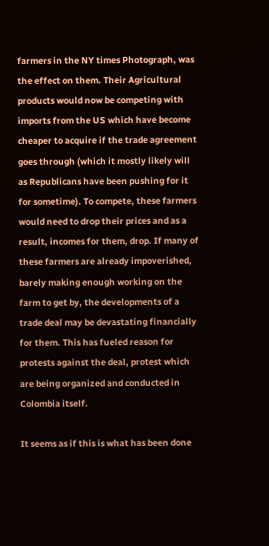farmers in the NY times Photograph, was the effect on them. Their Agricultural products would now be competing with imports from the US which have become cheaper to acquire if the trade agreement goes through (which it mostly likely will as Republicans have been pushing for it for sometime). To compete, these farmers would need to drop their prices and as a result, incomes for them, drop. If many of these farmers are already impoverished, barely making enough working on the farm to get by, the developments of a trade deal may be devastating financially for them. This has fueled reason for protests against the deal, protest which are being organized and conducted in Colombia itself.

It seems as if this is what has been done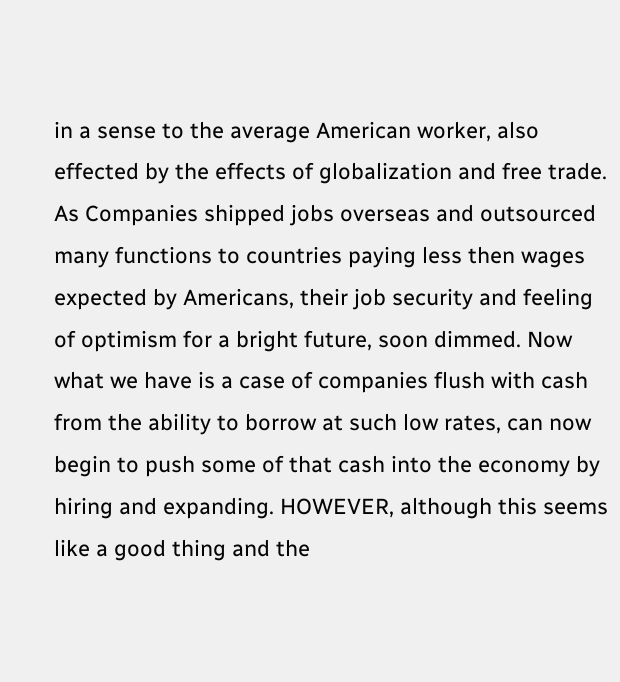in a sense to the average American worker, also effected by the effects of globalization and free trade. As Companies shipped jobs overseas and outsourced many functions to countries paying less then wages expected by Americans, their job security and feeling of optimism for a bright future, soon dimmed. Now what we have is a case of companies flush with cash from the ability to borrow at such low rates, can now begin to push some of that cash into the economy by hiring and expanding. HOWEVER, although this seems like a good thing and the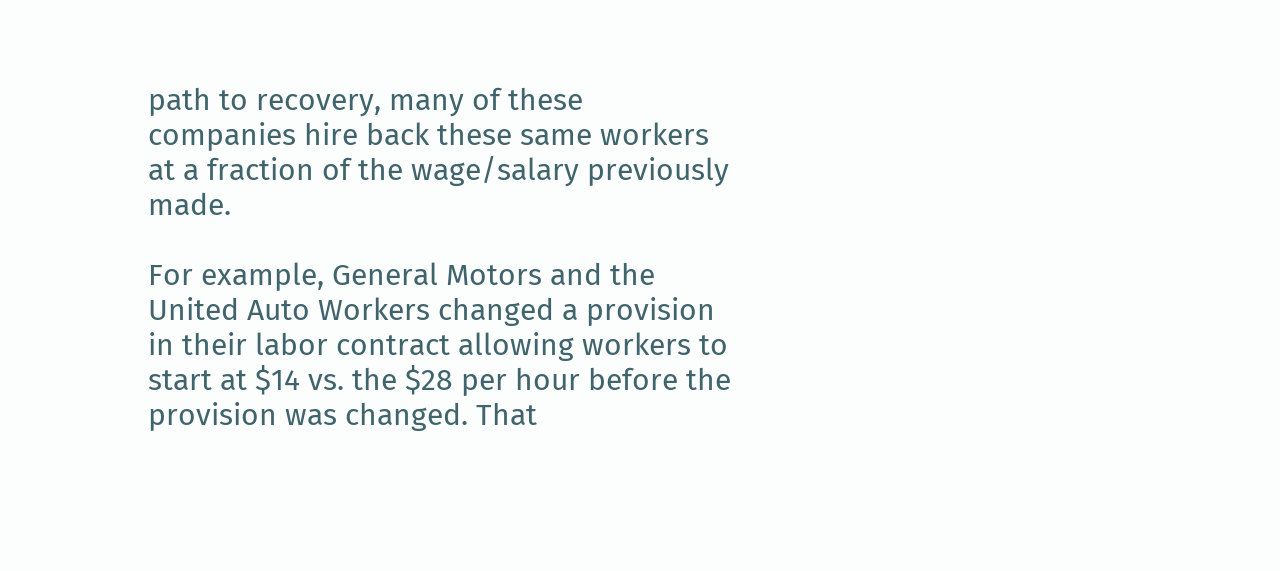path to recovery, many of these companies hire back these same workers at a fraction of the wage/salary previously made.

For example, General Motors and the United Auto Workers changed a provision in their labor contract allowing workers to start at $14 vs. the $28 per hour before the provision was changed. That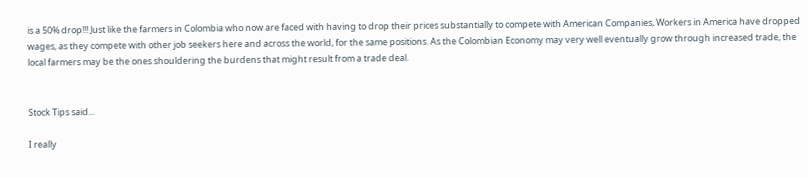is a 50% drop!!! Just like the farmers in Colombia who now are faced with having to drop their prices substantially to compete with American Companies, Workers in America have dropped wages, as they compete with other job seekers here and across the world, for the same positions. As the Colombian Economy may very well eventually grow through increased trade, the local farmers may be the ones shouldering the burdens that might result from a trade deal.


Stock Tips said...

I really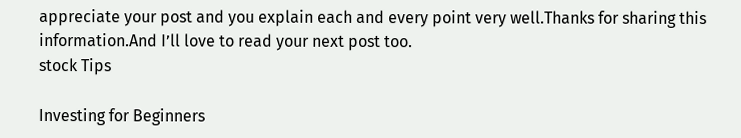appreciate your post and you explain each and every point very well.Thanks for sharing this information.And I’ll love to read your next post too.
stock Tips

Investing for Beginners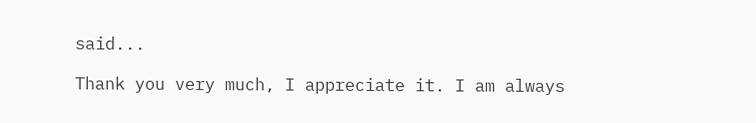said...

Thank you very much, I appreciate it. I am always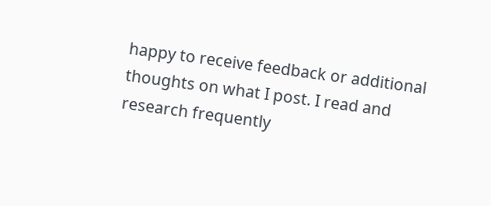happy to receive feedback or additional thoughts on what I post. I read and research frequently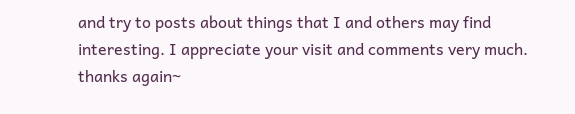and try to posts about things that I and others may find interesting. I appreciate your visit and comments very much. thanks again~